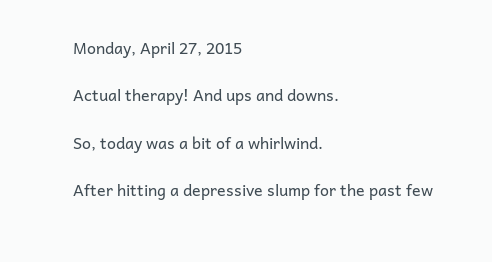Monday, April 27, 2015

Actual therapy! And ups and downs.

So, today was a bit of a whirlwind.

After hitting a depressive slump for the past few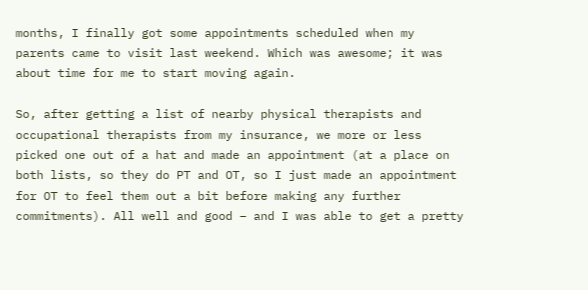months, I finally got some appointments scheduled when my parents came to visit last weekend. Which was awesome; it was about time for me to start moving again.

So, after getting a list of nearby physical therapists and occupational therapists from my insurance, we more or less picked one out of a hat and made an appointment (at a place on both lists, so they do PT and OT, so I just made an appointment for OT to feel them out a bit before making any further commitments). All well and good – and I was able to get a pretty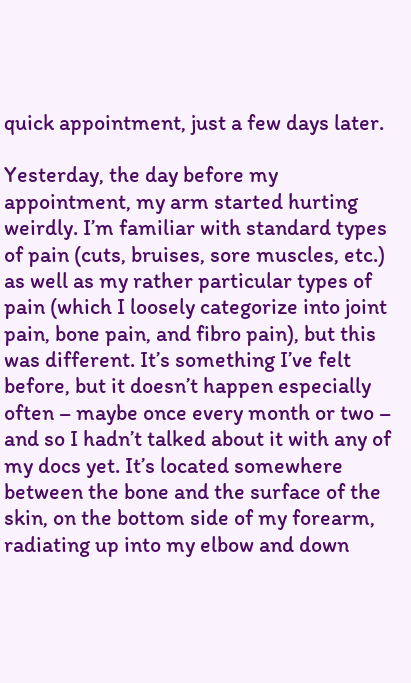quick appointment, just a few days later.

Yesterday, the day before my appointment, my arm started hurting weirdly. I’m familiar with standard types of pain (cuts, bruises, sore muscles, etc.) as well as my rather particular types of pain (which I loosely categorize into joint pain, bone pain, and fibro pain), but this was different. It’s something I’ve felt before, but it doesn’t happen especially often – maybe once every month or two – and so I hadn’t talked about it with any of my docs yet. It’s located somewhere between the bone and the surface of the skin, on the bottom side of my forearm, radiating up into my elbow and down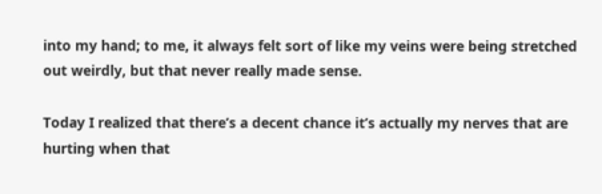into my hand; to me, it always felt sort of like my veins were being stretched out weirdly, but that never really made sense.

Today I realized that there’s a decent chance it’s actually my nerves that are hurting when that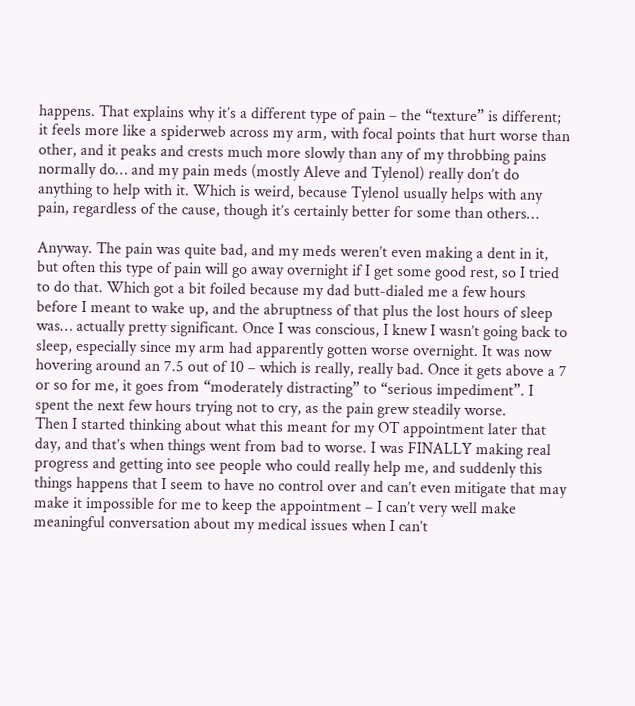happens. That explains why it’s a different type of pain – the “texture” is different; it feels more like a spiderweb across my arm, with focal points that hurt worse than other, and it peaks and crests much more slowly than any of my throbbing pains normally do… and my pain meds (mostly Aleve and Tylenol) really don’t do anything to help with it. Which is weird, because Tylenol usually helps with any pain, regardless of the cause, though it’s certainly better for some than others…

Anyway. The pain was quite bad, and my meds weren’t even making a dent in it, but often this type of pain will go away overnight if I get some good rest, so I tried to do that. Which got a bit foiled because my dad butt-dialed me a few hours before I meant to wake up, and the abruptness of that plus the lost hours of sleep was… actually pretty significant. Once I was conscious, I knew I wasn’t going back to sleep, especially since my arm had apparently gotten worse overnight. It was now hovering around an 7.5 out of 10 – which is really, really bad. Once it gets above a 7 or so for me, it goes from “moderately distracting” to “serious impediment”. I spent the next few hours trying not to cry, as the pain grew steadily worse.
Then I started thinking about what this meant for my OT appointment later that day, and that’s when things went from bad to worse. I was FINALLY making real progress and getting into see people who could really help me, and suddenly this things happens that I seem to have no control over and can’t even mitigate that may make it impossible for me to keep the appointment – I can’t very well make meaningful conversation about my medical issues when I can’t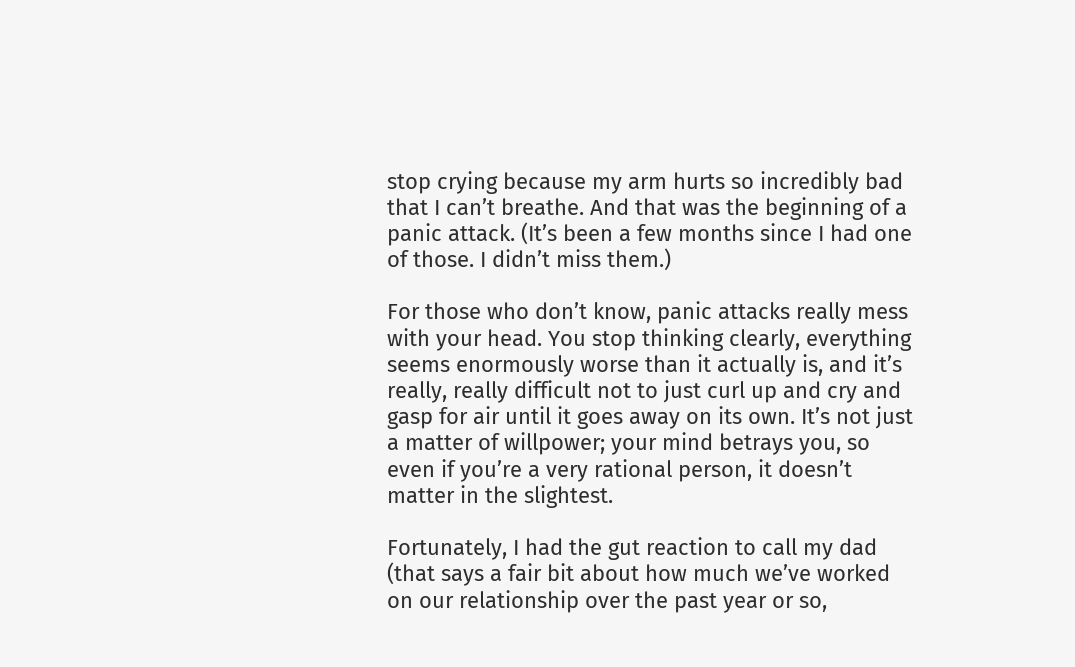stop crying because my arm hurts so incredibly bad that I can’t breathe. And that was the beginning of a panic attack. (It’s been a few months since I had one of those. I didn’t miss them.)

For those who don’t know, panic attacks really mess with your head. You stop thinking clearly, everything seems enormously worse than it actually is, and it’s really, really difficult not to just curl up and cry and gasp for air until it goes away on its own. It’s not just a matter of willpower; your mind betrays you, so even if you’re a very rational person, it doesn’t matter in the slightest.

Fortunately, I had the gut reaction to call my dad (that says a fair bit about how much we’ve worked on our relationship over the past year or so,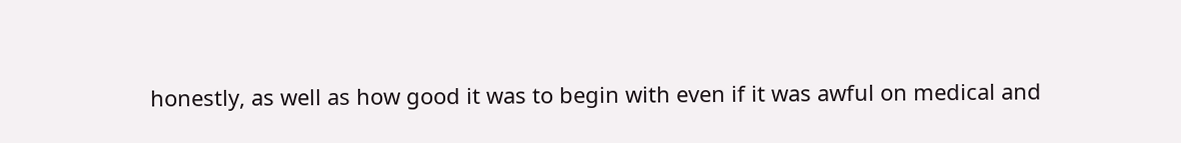honestly, as well as how good it was to begin with even if it was awful on medical and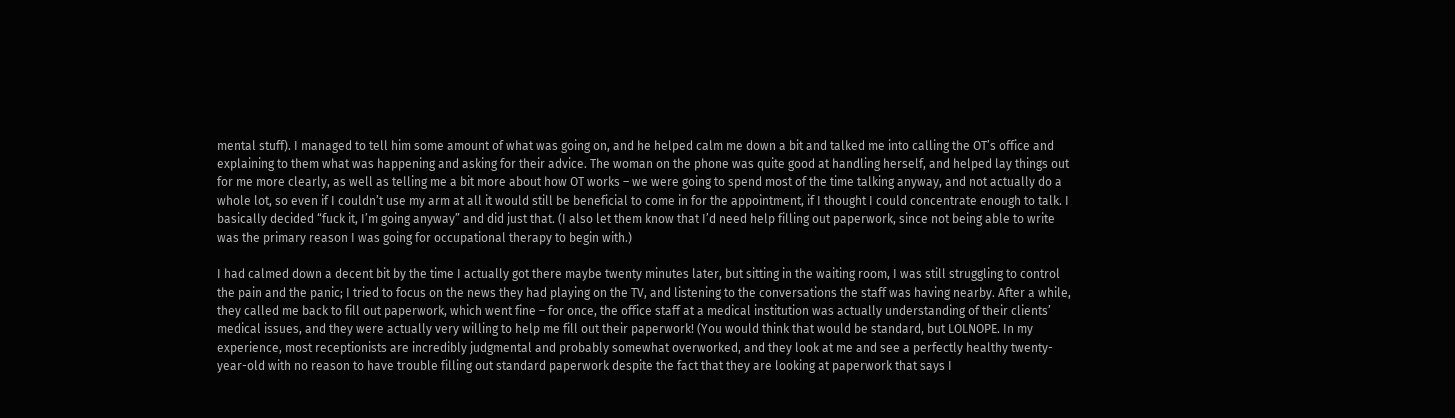mental stuff). I managed to tell him some amount of what was going on, and he helped calm me down a bit and talked me into calling the OT’s office and explaining to them what was happening and asking for their advice. The woman on the phone was quite good at handling herself, and helped lay things out for me more clearly, as well as telling me a bit more about how OT works – we were going to spend most of the time talking anyway, and not actually do a whole lot, so even if I couldn’t use my arm at all it would still be beneficial to come in for the appointment, if I thought I could concentrate enough to talk. I basically decided “fuck it, I’m going anyway” and did just that. (I also let them know that I’d need help filling out paperwork, since not being able to write was the primary reason I was going for occupational therapy to begin with.)

I had calmed down a decent bit by the time I actually got there maybe twenty minutes later, but sitting in the waiting room, I was still struggling to control the pain and the panic; I tried to focus on the news they had playing on the TV, and listening to the conversations the staff was having nearby. After a while, they called me back to fill out paperwork, which went fine – for once, the office staff at a medical institution was actually understanding of their clients’ medical issues, and they were actually very willing to help me fill out their paperwork! (You would think that would be standard, but LOLNOPE. In my experience, most receptionists are incredibly judgmental and probably somewhat overworked, and they look at me and see a perfectly healthy twenty-year-old with no reason to have trouble filling out standard paperwork despite the fact that they are looking at paperwork that says I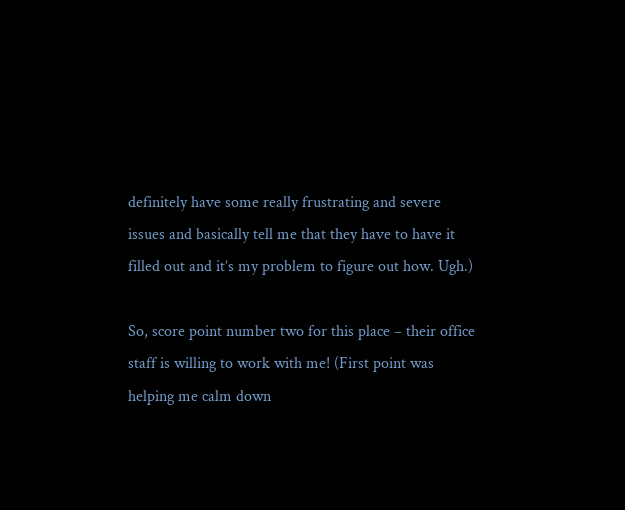definitely have some really frustrating and severe issues and basically tell me that they have to have it filled out and it’s my problem to figure out how. Ugh.)

So, score point number two for this place – their office staff is willing to work with me! (First point was helping me calm down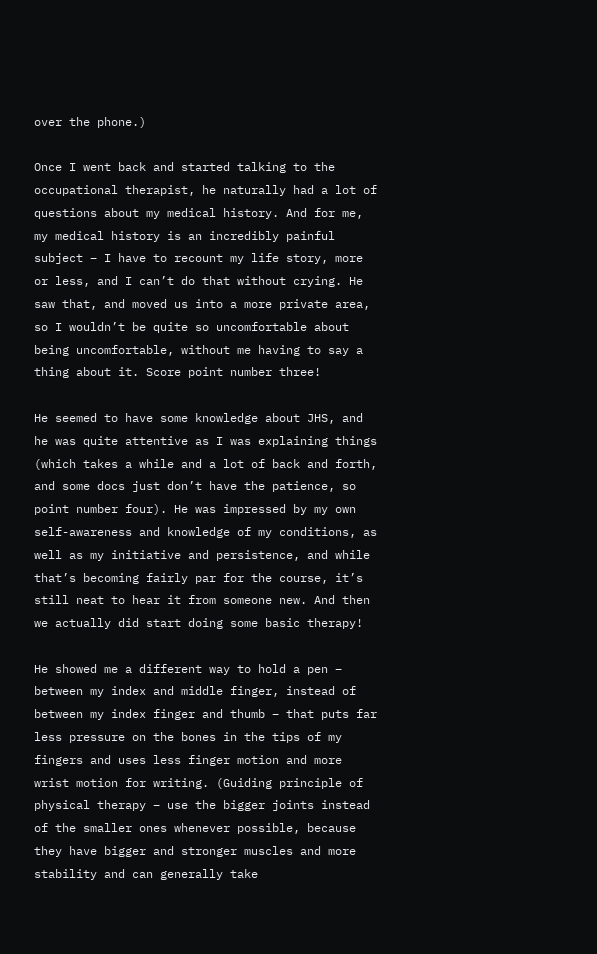over the phone.)

Once I went back and started talking to the occupational therapist, he naturally had a lot of questions about my medical history. And for me, my medical history is an incredibly painful subject – I have to recount my life story, more or less, and I can’t do that without crying. He saw that, and moved us into a more private area, so I wouldn’t be quite so uncomfortable about being uncomfortable, without me having to say a thing about it. Score point number three!

He seemed to have some knowledge about JHS, and he was quite attentive as I was explaining things (which takes a while and a lot of back and forth, and some docs just don’t have the patience, so point number four). He was impressed by my own self-awareness and knowledge of my conditions, as well as my initiative and persistence, and while that’s becoming fairly par for the course, it’s still neat to hear it from someone new. And then we actually did start doing some basic therapy!

He showed me a different way to hold a pen – between my index and middle finger, instead of between my index finger and thumb – that puts far less pressure on the bones in the tips of my fingers and uses less finger motion and more wrist motion for writing. (Guiding principle of physical therapy – use the bigger joints instead of the smaller ones whenever possible, because they have bigger and stronger muscles and more stability and can generally take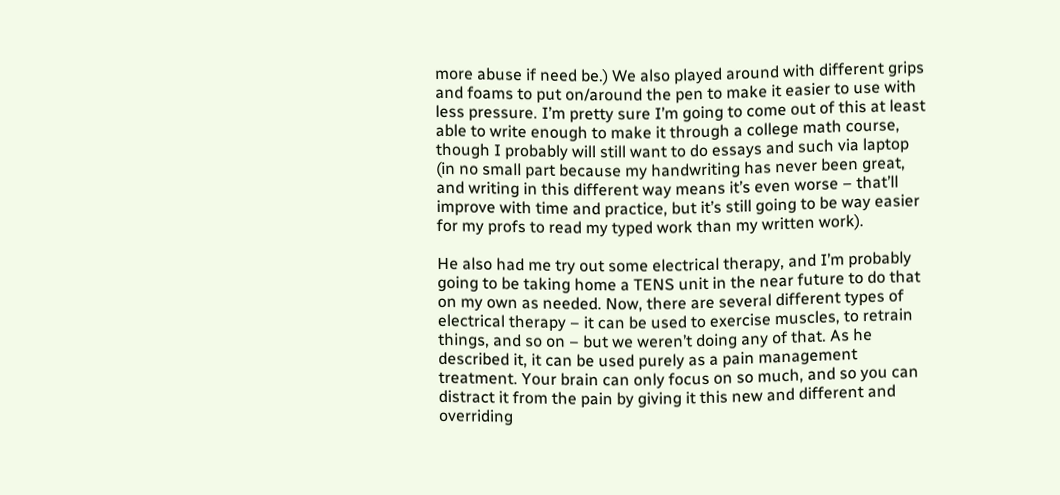more abuse if need be.) We also played around with different grips and foams to put on/around the pen to make it easier to use with less pressure. I’m pretty sure I’m going to come out of this at least able to write enough to make it through a college math course, though I probably will still want to do essays and such via laptop (in no small part because my handwriting has never been great, and writing in this different way means it’s even worse – that’ll improve with time and practice, but it’s still going to be way easier for my profs to read my typed work than my written work).

He also had me try out some electrical therapy, and I’m probably going to be taking home a TENS unit in the near future to do that on my own as needed. Now, there are several different types of electrical therapy – it can be used to exercise muscles, to retrain things, and so on – but we weren’t doing any of that. As he described it, it can be used purely as a pain management treatment. Your brain can only focus on so much, and so you can distract it from the pain by giving it this new and different and overriding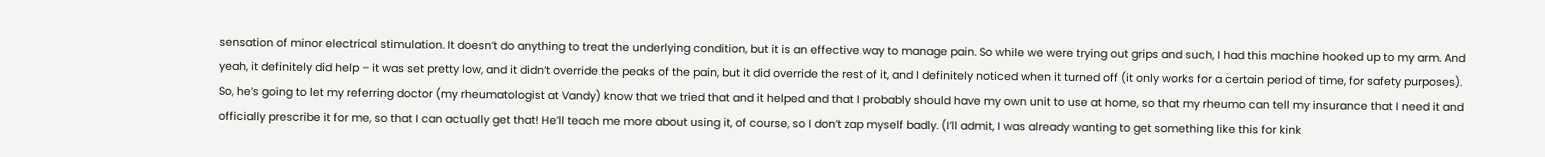sensation of minor electrical stimulation. It doesn’t do anything to treat the underlying condition, but it is an effective way to manage pain. So while we were trying out grips and such, I had this machine hooked up to my arm. And yeah, it definitely did help – it was set pretty low, and it didn’t override the peaks of the pain, but it did override the rest of it, and I definitely noticed when it turned off (it only works for a certain period of time, for safety purposes). So, he’s going to let my referring doctor (my rheumatologist at Vandy) know that we tried that and it helped and that I probably should have my own unit to use at home, so that my rheumo can tell my insurance that I need it and officially prescribe it for me, so that I can actually get that! He’ll teach me more about using it, of course, so I don’t zap myself badly. (I’ll admit, I was already wanting to get something like this for kink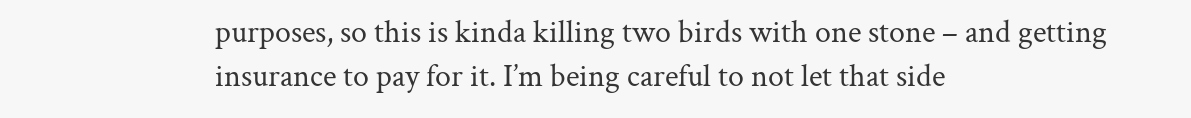purposes, so this is kinda killing two birds with one stone – and getting insurance to pay for it. I’m being careful to not let that side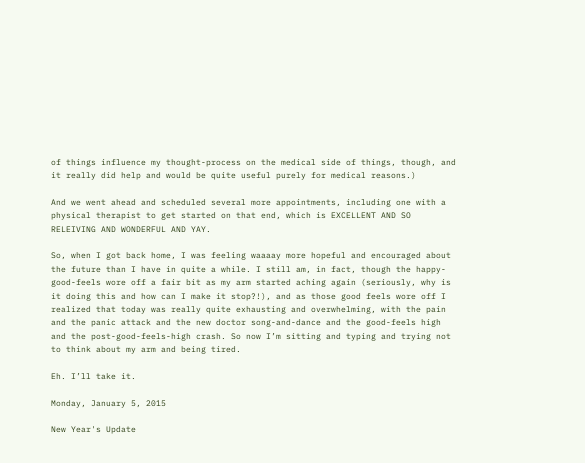of things influence my thought-process on the medical side of things, though, and it really did help and would be quite useful purely for medical reasons.)

And we went ahead and scheduled several more appointments, including one with a physical therapist to get started on that end, which is EXCELLENT AND SO RELEIVING AND WONDERFUL AND YAY.

So, when I got back home, I was feeling waaaay more hopeful and encouraged about the future than I have in quite a while. I still am, in fact, though the happy-good-feels wore off a fair bit as my arm started aching again (seriously, why is it doing this and how can I make it stop?!), and as those good feels wore off I realized that today was really quite exhausting and overwhelming, with the pain and the panic attack and the new doctor song-and-dance and the good-feels high and the post-good-feels-high crash. So now I’m sitting and typing and trying not to think about my arm and being tired.

Eh. I’ll take it.

Monday, January 5, 2015

New Year's Update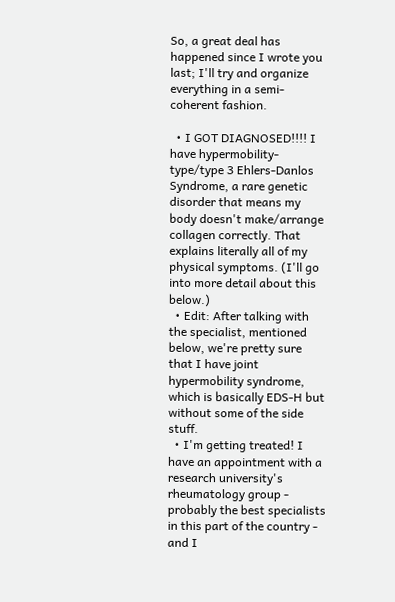So, a great deal has happened since I wrote you last; I'll try and organize everything in a semi-coherent fashion.

  • I GOT DIAGNOSED!!!! I have hypermobility-type/type 3 Ehlers-Danlos Syndrome, a rare genetic disorder that means my body doesn't make/arrange collagen correctly. That explains literally all of my physical symptoms. (I'll go into more detail about this below.)
  • Edit: After talking with the specialist, mentioned below, we're pretty sure that I have joint hypermobility syndrome, which is basically EDS-H but without some of the side stuff.
  • I'm getting treated! I have an appointment with a research university's rheumatology group - probably the best specialists in this part of the country - and I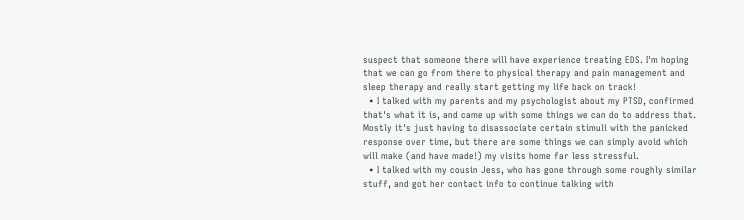suspect that someone there will have experience treating EDS. I'm hoping that we can go from there to physical therapy and pain management and sleep therapy and really start getting my life back on track!
  • I talked with my parents and my psychologist about my PTSD, confirmed that's what it is, and came up with some things we can do to address that. Mostly it's just having to disassociate certain stimuli with the panicked response over time, but there are some things we can simply avoid which will make (and have made!) my visits home far less stressful.
  • I talked with my cousin Jess, who has gone through some roughly similar stuff, and got her contact info to continue talking with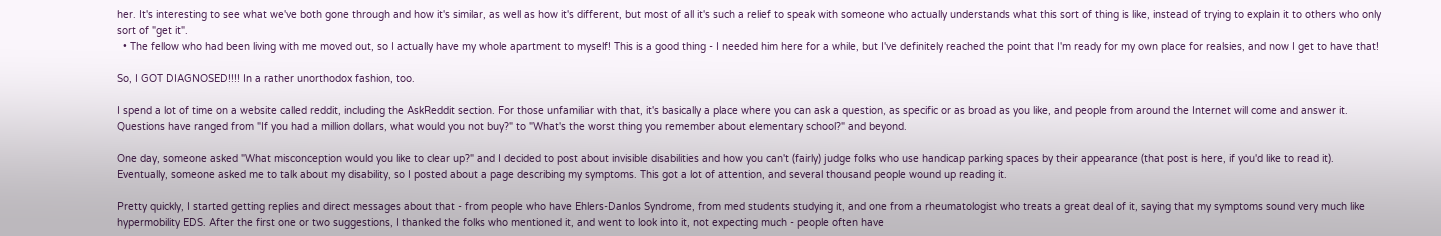her. It's interesting to see what we've both gone through and how it's similar, as well as how it's different, but most of all it's such a relief to speak with someone who actually understands what this sort of thing is like, instead of trying to explain it to others who only sort of "get it".
  • The fellow who had been living with me moved out, so I actually have my whole apartment to myself! This is a good thing - I needed him here for a while, but I've definitely reached the point that I'm ready for my own place for realsies, and now I get to have that!

So, I GOT DIAGNOSED!!!! In a rather unorthodox fashion, too.

I spend a lot of time on a website called reddit, including the AskReddit section. For those unfamiliar with that, it's basically a place where you can ask a question, as specific or as broad as you like, and people from around the Internet will come and answer it. Questions have ranged from "If you had a million dollars, what would you not buy?" to "What's the worst thing you remember about elementary school?" and beyond.

One day, someone asked "What misconception would you like to clear up?" and I decided to post about invisible disabilities and how you can't (fairly) judge folks who use handicap parking spaces by their appearance (that post is here, if you'd like to read it). Eventually, someone asked me to talk about my disability, so I posted about a page describing my symptoms. This got a lot of attention, and several thousand people wound up reading it.

Pretty quickly, I started getting replies and direct messages about that - from people who have Ehlers-Danlos Syndrome, from med students studying it, and one from a rheumatologist who treats a great deal of it, saying that my symptoms sound very much like hypermobility EDS. After the first one or two suggestions, I thanked the folks who mentioned it, and went to look into it, not expecting much - people often have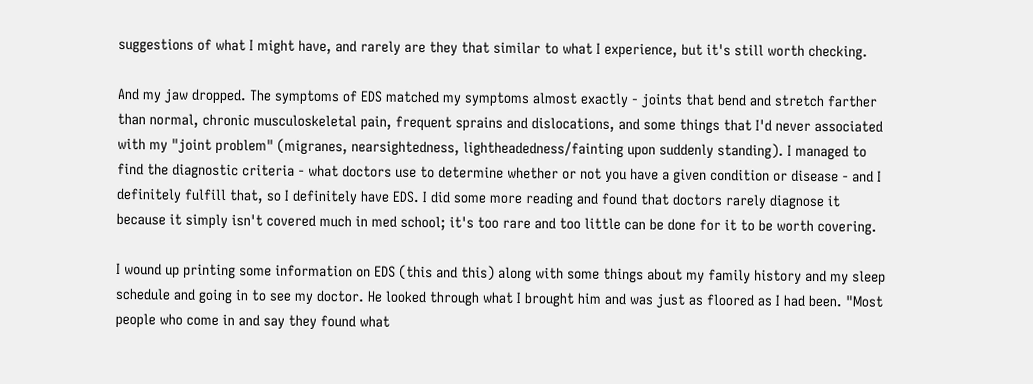suggestions of what I might have, and rarely are they that similar to what I experience, but it's still worth checking.

And my jaw dropped. The symptoms of EDS matched my symptoms almost exactly - joints that bend and stretch farther than normal, chronic musculoskeletal pain, frequent sprains and dislocations, and some things that I'd never associated with my "joint problem" (migranes, nearsightedness, lightheadedness/fainting upon suddenly standing). I managed to find the diagnostic criteria - what doctors use to determine whether or not you have a given condition or disease - and I definitely fulfill that, so I definitely have EDS. I did some more reading and found that doctors rarely diagnose it because it simply isn't covered much in med school; it's too rare and too little can be done for it to be worth covering.

I wound up printing some information on EDS (this and this) along with some things about my family history and my sleep schedule and going in to see my doctor. He looked through what I brought him and was just as floored as I had been. "Most people who come in and say they found what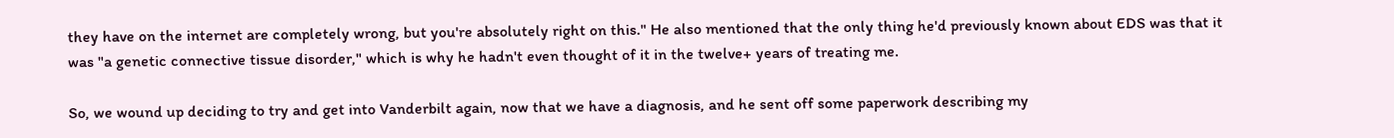they have on the internet are completely wrong, but you're absolutely right on this." He also mentioned that the only thing he'd previously known about EDS was that it was "a genetic connective tissue disorder," which is why he hadn't even thought of it in the twelve+ years of treating me.

So, we wound up deciding to try and get into Vanderbilt again, now that we have a diagnosis, and he sent off some paperwork describing my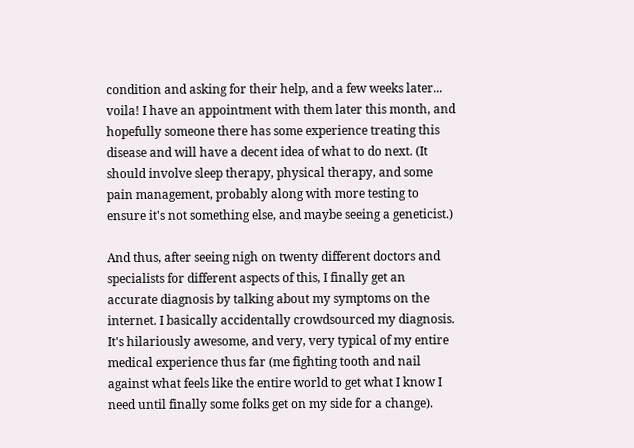condition and asking for their help, and a few weeks later... voila! I have an appointment with them later this month, and hopefully someone there has some experience treating this disease and will have a decent idea of what to do next. (It should involve sleep therapy, physical therapy, and some pain management, probably along with more testing to ensure it's not something else, and maybe seeing a geneticist.)

And thus, after seeing nigh on twenty different doctors and specialists for different aspects of this, I finally get an accurate diagnosis by talking about my symptoms on the internet. I basically accidentally crowdsourced my diagnosis. It's hilariously awesome, and very, very typical of my entire medical experience thus far (me fighting tooth and nail against what feels like the entire world to get what I know I need until finally some folks get on my side for a change).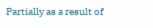Partially as a result of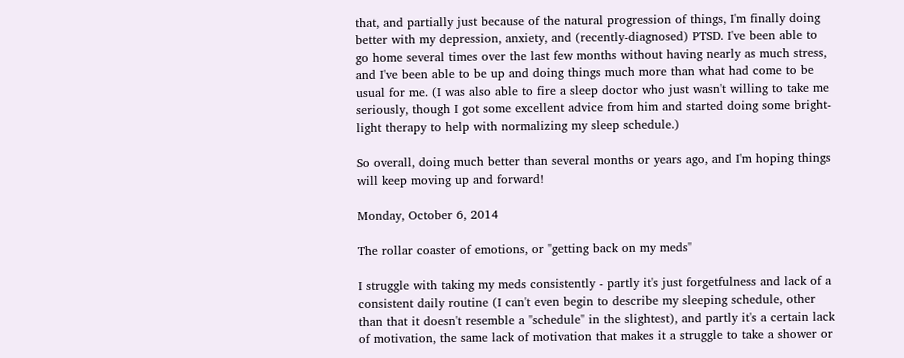that, and partially just because of the natural progression of things, I'm finally doing better with my depression, anxiety, and (recently-diagnosed) PTSD. I've been able to go home several times over the last few months without having nearly as much stress, and I've been able to be up and doing things much more than what had come to be usual for me. (I was also able to fire a sleep doctor who just wasn't willing to take me seriously, though I got some excellent advice from him and started doing some bright-light therapy to help with normalizing my sleep schedule.)

So overall, doing much better than several months or years ago, and I'm hoping things will keep moving up and forward!

Monday, October 6, 2014

The rollar coaster of emotions, or "getting back on my meds"

I struggle with taking my meds consistently - partly it's just forgetfulness and lack of a consistent daily routine (I can't even begin to describe my sleeping schedule, other than that it doesn't resemble a "schedule" in the slightest), and partly it's a certain lack of motivation, the same lack of motivation that makes it a struggle to take a shower or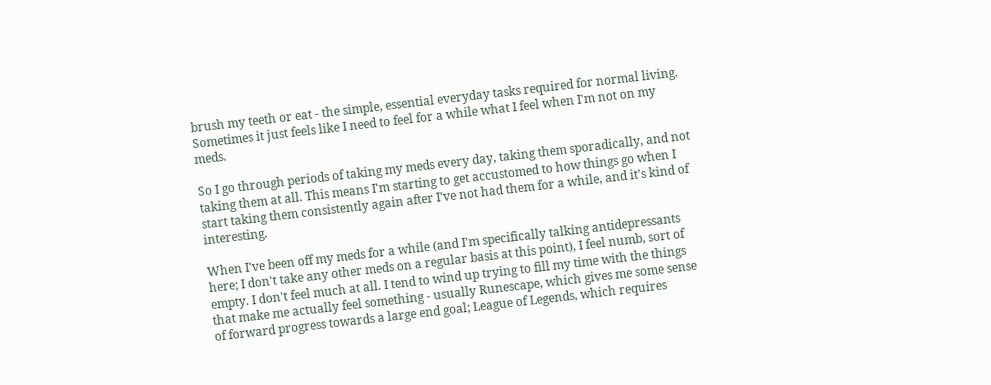brush my teeth or eat - the simple, essential everyday tasks required for normal living. Sometimes it just feels like I need to feel for a while what I feel when I'm not on my meds.

So I go through periods of taking my meds every day, taking them sporadically, and not taking them at all. This means I'm starting to get accustomed to how things go when I start taking them consistently again after I've not had them for a while, and it's kind of interesting.

When I've been off my meds for a while (and I'm specifically talking antidepressants here; I don't take any other meds on a regular basis at this point), I feel numb, sort of empty. I don't feel much at all. I tend to wind up trying to fill my time with the things that make me actually feel something - usually Runescape, which gives me some sense of forward progress towards a large end goal; League of Legends, which requires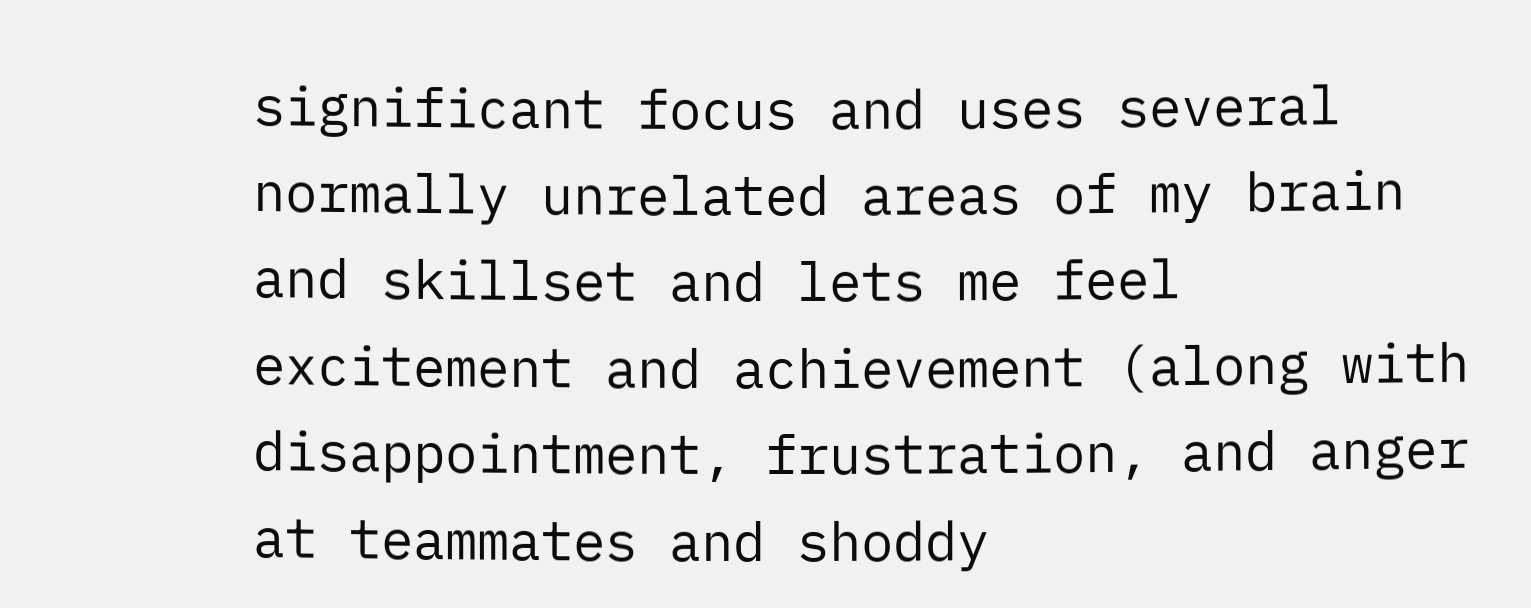significant focus and uses several normally unrelated areas of my brain and skillset and lets me feel excitement and achievement (along with disappointment, frustration, and anger at teammates and shoddy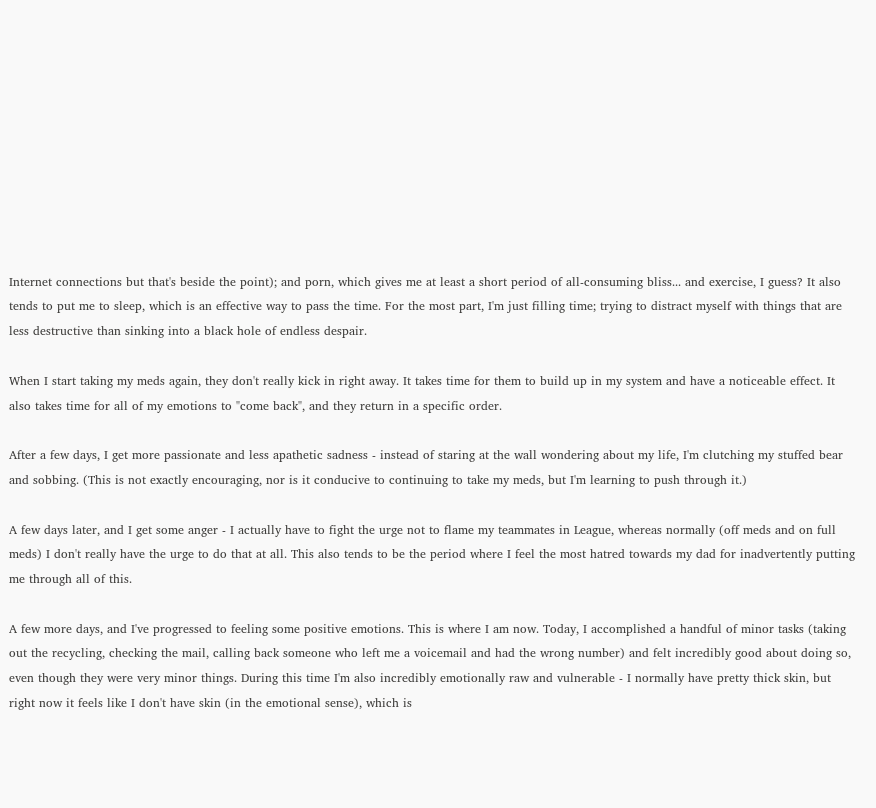Internet connections but that's beside the point); and porn, which gives me at least a short period of all-consuming bliss... and exercise, I guess? It also tends to put me to sleep, which is an effective way to pass the time. For the most part, I'm just filling time; trying to distract myself with things that are less destructive than sinking into a black hole of endless despair.

When I start taking my meds again, they don't really kick in right away. It takes time for them to build up in my system and have a noticeable effect. It also takes time for all of my emotions to "come back", and they return in a specific order.

After a few days, I get more passionate and less apathetic sadness - instead of staring at the wall wondering about my life, I'm clutching my stuffed bear and sobbing. (This is not exactly encouraging, nor is it conducive to continuing to take my meds, but I'm learning to push through it.)

A few days later, and I get some anger - I actually have to fight the urge not to flame my teammates in League, whereas normally (off meds and on full meds) I don't really have the urge to do that at all. This also tends to be the period where I feel the most hatred towards my dad for inadvertently putting me through all of this.

A few more days, and I've progressed to feeling some positive emotions. This is where I am now. Today, I accomplished a handful of minor tasks (taking out the recycling, checking the mail, calling back someone who left me a voicemail and had the wrong number) and felt incredibly good about doing so, even though they were very minor things. During this time I'm also incredibly emotionally raw and vulnerable - I normally have pretty thick skin, but right now it feels like I don't have skin (in the emotional sense), which is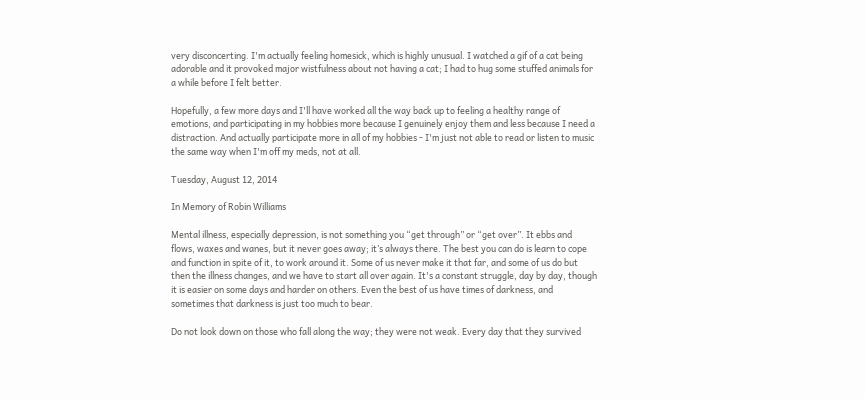very disconcerting. I'm actually feeling homesick, which is highly unusual. I watched a gif of a cat being adorable and it provoked major wistfulness about not having a cat; I had to hug some stuffed animals for a while before I felt better.

Hopefully, a few more days and I'll have worked all the way back up to feeling a healthy range of emotions, and participating in my hobbies more because I genuinely enjoy them and less because I need a distraction. And actually participate more in all of my hobbies - I'm just not able to read or listen to music the same way when I'm off my meds, not at all.

Tuesday, August 12, 2014

In Memory of Robin Williams

Mental illness, especially depression, is not something you “get through” or “get over”. It ebbs and flows, waxes and wanes, but it never goes away; it’s always there. The best you can do is learn to cope and function in spite of it, to work around it. Some of us never make it that far, and some of us do but then the illness changes, and we have to start all over again. It's a constant struggle, day by day, though it is easier on some days and harder on others. Even the best of us have times of darkness, and sometimes that darkness is just too much to bear.

Do not look down on those who fall along the way; they were not weak. Every day that they survived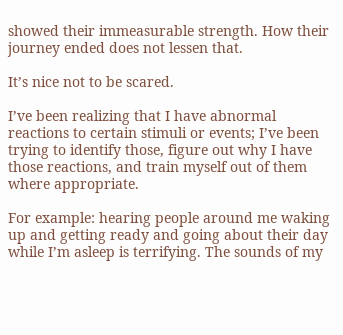showed their immeasurable strength. How their journey ended does not lessen that.

It’s nice not to be scared.

I’ve been realizing that I have abnormal reactions to certain stimuli or events; I’ve been trying to identify those, figure out why I have those reactions, and train myself out of them where appropriate.

For example: hearing people around me waking up and getting ready and going about their day while I’m asleep is terrifying. The sounds of my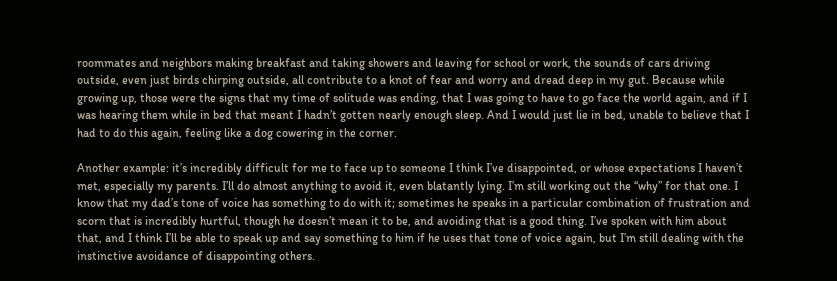roommates and neighbors making breakfast and taking showers and leaving for school or work, the sounds of cars driving outside, even just birds chirping outside, all contribute to a knot of fear and worry and dread deep in my gut. Because while growing up, those were the signs that my time of solitude was ending, that I was going to have to go face the world again, and if I was hearing them while in bed that meant I hadn’t gotten nearly enough sleep. And I would just lie in bed, unable to believe that I had to do this again, feeling like a dog cowering in the corner.

Another example: it’s incredibly difficult for me to face up to someone I think I’ve disappointed, or whose expectations I haven’t met, especially my parents. I’ll do almost anything to avoid it, even blatantly lying. I’m still working out the “why” for that one. I know that my dad’s tone of voice has something to do with it; sometimes he speaks in a particular combination of frustration and scorn that is incredibly hurtful, though he doesn’t mean it to be, and avoiding that is a good thing. I’ve spoken with him about that, and I think I’ll be able to speak up and say something to him if he uses that tone of voice again, but I’m still dealing with the instinctive avoidance of disappointing others.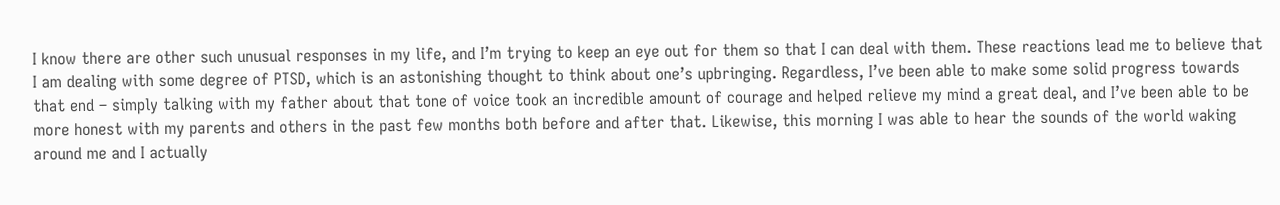I know there are other such unusual responses in my life, and I’m trying to keep an eye out for them so that I can deal with them. These reactions lead me to believe that I am dealing with some degree of PTSD, which is an astonishing thought to think about one’s upbringing. Regardless, I’ve been able to make some solid progress towards that end – simply talking with my father about that tone of voice took an incredible amount of courage and helped relieve my mind a great deal, and I’ve been able to be more honest with my parents and others in the past few months both before and after that. Likewise, this morning I was able to hear the sounds of the world waking around me and I actually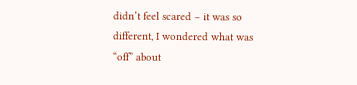didn’t feel scared – it was so different, I wondered what was “off” about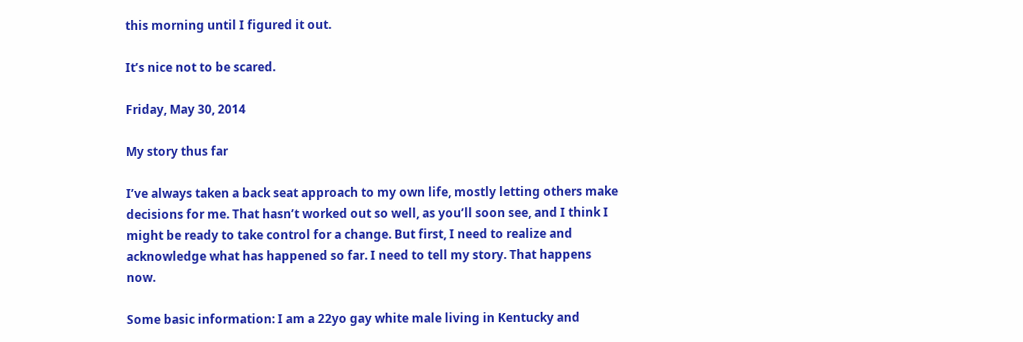this morning until I figured it out.

It’s nice not to be scared.

Friday, May 30, 2014

My story thus far

I’ve always taken a back seat approach to my own life, mostly letting others make decisions for me. That hasn’t worked out so well, as you’ll soon see, and I think I might be ready to take control for a change. But first, I need to realize and acknowledge what has happened so far. I need to tell my story. That happens now.

Some basic information: I am a 22yo gay white male living in Kentucky and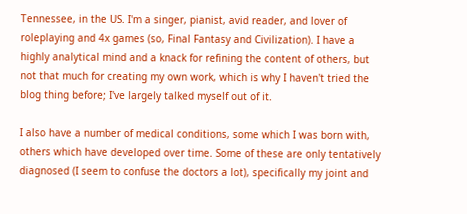Tennessee, in the US. I'm a singer, pianist, avid reader, and lover of roleplaying and 4x games (so, Final Fantasy and Civilization). I have a highly analytical mind and a knack for refining the content of others, but not that much for creating my own work, which is why I haven't tried the blog thing before; I've largely talked myself out of it.

I also have a number of medical conditions, some which I was born with, others which have developed over time. Some of these are only tentatively diagnosed (I seem to confuse the doctors a lot), specifically my joint and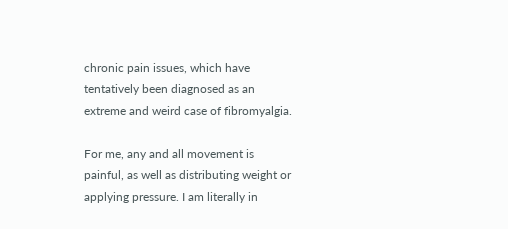chronic pain issues, which have tentatively been diagnosed as an extreme and weird case of fibromyalgia.

For me, any and all movement is painful, as well as distributing weight or applying pressure. I am literally in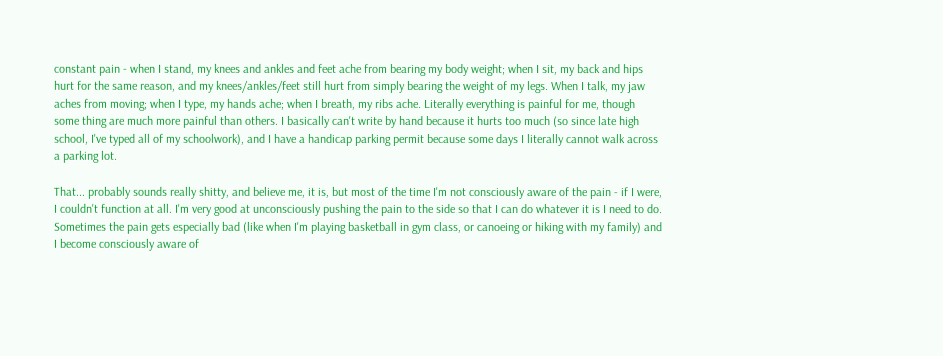constant pain - when I stand, my knees and ankles and feet ache from bearing my body weight; when I sit, my back and hips hurt for the same reason, and my knees/ankles/feet still hurt from simply bearing the weight of my legs. When I talk, my jaw aches from moving; when I type, my hands ache; when I breath, my ribs ache. Literally everything is painful for me, though some thing are much more painful than others. I basically can't write by hand because it hurts too much (so since late high school, I've typed all of my schoolwork), and I have a handicap parking permit because some days I literally cannot walk across a parking lot.

That... probably sounds really shitty, and believe me, it is, but most of the time I'm not consciously aware of the pain - if I were, I couldn't function at all. I'm very good at unconsciously pushing the pain to the side so that I can do whatever it is I need to do. Sometimes the pain gets especially bad (like when I'm playing basketball in gym class, or canoeing or hiking with my family) and I become consciously aware of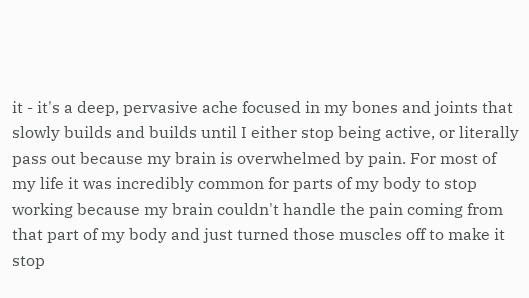it - it's a deep, pervasive ache focused in my bones and joints that slowly builds and builds until I either stop being active, or literally pass out because my brain is overwhelmed by pain. For most of my life it was incredibly common for parts of my body to stop working because my brain couldn't handle the pain coming from that part of my body and just turned those muscles off to make it stop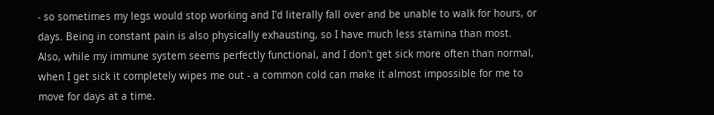- so sometimes my legs would stop working and I'd literally fall over and be unable to walk for hours, or days. Being in constant pain is also physically exhausting, so I have much less stamina than most. Also, while my immune system seems perfectly functional, and I don't get sick more often than normal, when I get sick it completely wipes me out - a common cold can make it almost impossible for me to move for days at a time.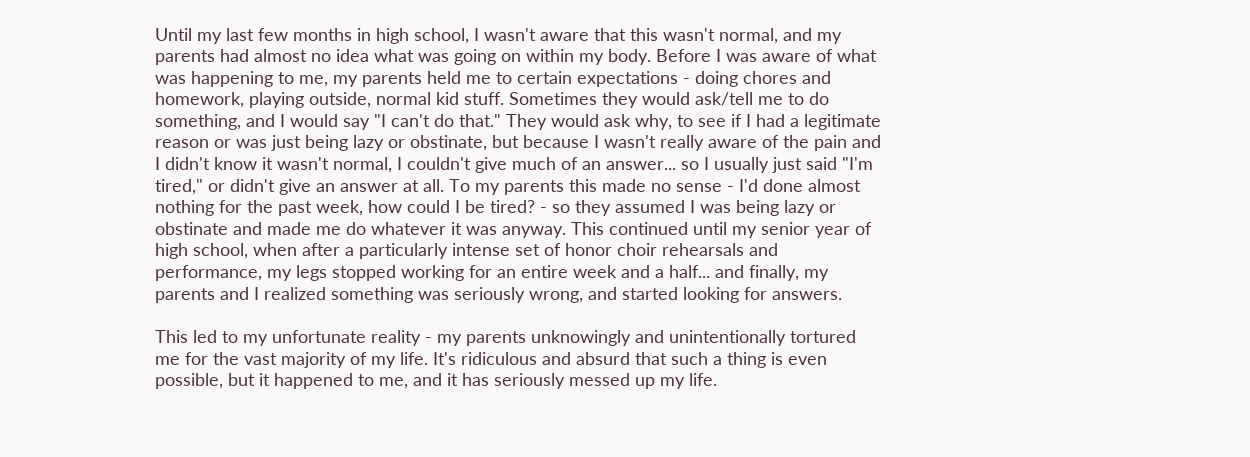Until my last few months in high school, I wasn't aware that this wasn't normal, and my parents had almost no idea what was going on within my body. Before I was aware of what was happening to me, my parents held me to certain expectations - doing chores and homework, playing outside, normal kid stuff. Sometimes they would ask/tell me to do something, and I would say "I can't do that." They would ask why, to see if I had a legitimate reason or was just being lazy or obstinate, but because I wasn't really aware of the pain and I didn't know it wasn't normal, I couldn't give much of an answer... so I usually just said "I'm tired," or didn't give an answer at all. To my parents this made no sense - I'd done almost nothing for the past week, how could I be tired? - so they assumed I was being lazy or obstinate and made me do whatever it was anyway. This continued until my senior year of high school, when after a particularly intense set of honor choir rehearsals and performance, my legs stopped working for an entire week and a half... and finally, my parents and I realized something was seriously wrong, and started looking for answers.

This led to my unfortunate reality - my parents unknowingly and unintentionally tortured me for the vast majority of my life. It's ridiculous and absurd that such a thing is even possible, but it happened to me, and it has seriously messed up my life.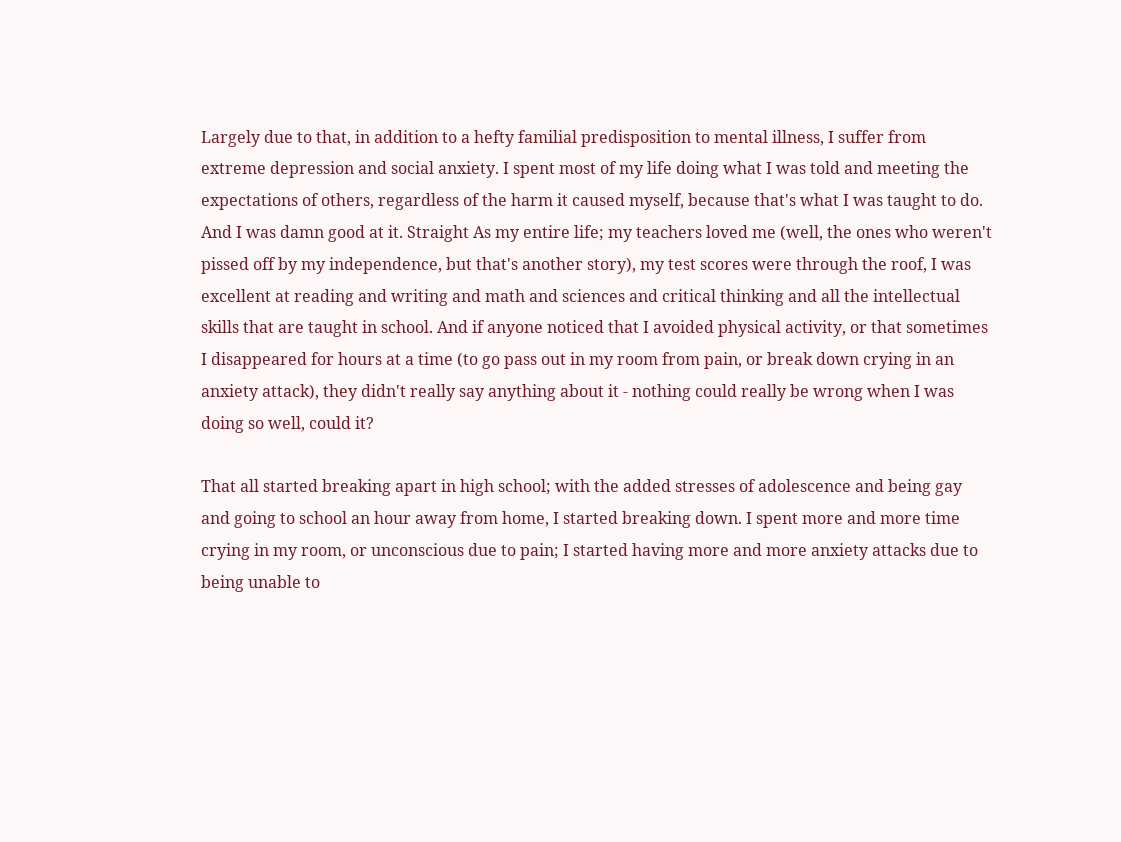Largely due to that, in addition to a hefty familial predisposition to mental illness, I suffer from extreme depression and social anxiety. I spent most of my life doing what I was told and meeting the expectations of others, regardless of the harm it caused myself, because that's what I was taught to do. And I was damn good at it. Straight As my entire life; my teachers loved me (well, the ones who weren't pissed off by my independence, but that's another story), my test scores were through the roof, I was excellent at reading and writing and math and sciences and critical thinking and all the intellectual skills that are taught in school. And if anyone noticed that I avoided physical activity, or that sometimes I disappeared for hours at a time (to go pass out in my room from pain, or break down crying in an anxiety attack), they didn't really say anything about it - nothing could really be wrong when I was doing so well, could it?

That all started breaking apart in high school; with the added stresses of adolescence and being gay and going to school an hour away from home, I started breaking down. I spent more and more time crying in my room, or unconscious due to pain; I started having more and more anxiety attacks due to being unable to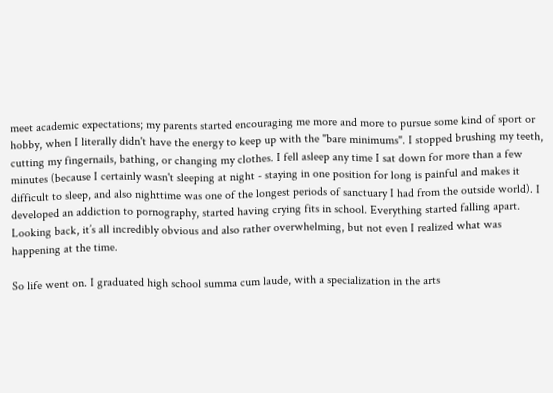meet academic expectations; my parents started encouraging me more and more to pursue some kind of sport or hobby, when I literally didn't have the energy to keep up with the "bare minimums". I stopped brushing my teeth, cutting my fingernails, bathing, or changing my clothes. I fell asleep any time I sat down for more than a few minutes (because I certainly wasn't sleeping at night - staying in one position for long is painful and makes it difficult to sleep, and also nighttime was one of the longest periods of sanctuary I had from the outside world). I developed an addiction to pornography, started having crying fits in school. Everything started falling apart. Looking back, it’s all incredibly obvious and also rather overwhelming, but not even I realized what was happening at the time.

So life went on. I graduated high school summa cum laude, with a specialization in the arts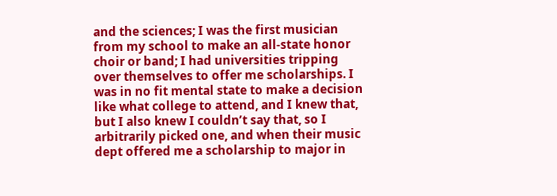and the sciences; I was the first musician from my school to make an all-state honor choir or band; I had universities tripping over themselves to offer me scholarships. I was in no fit mental state to make a decision like what college to attend, and I knew that, but I also knew I couldn’t say that, so I arbitrarily picked one, and when their music dept offered me a scholarship to major in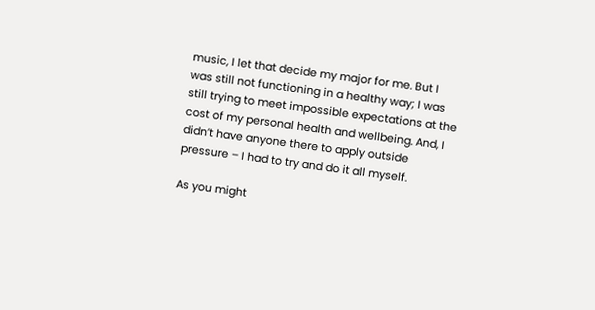music, I let that decide my major for me. But I was still not functioning in a healthy way; I was still trying to meet impossible expectations at the cost of my personal health and wellbeing. And, I didn’t have anyone there to apply outside pressure – I had to try and do it all myself.

As you might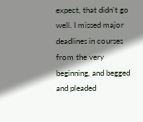expect, that didn’t go well. I missed major deadlines in courses from the very beginning, and begged and pleaded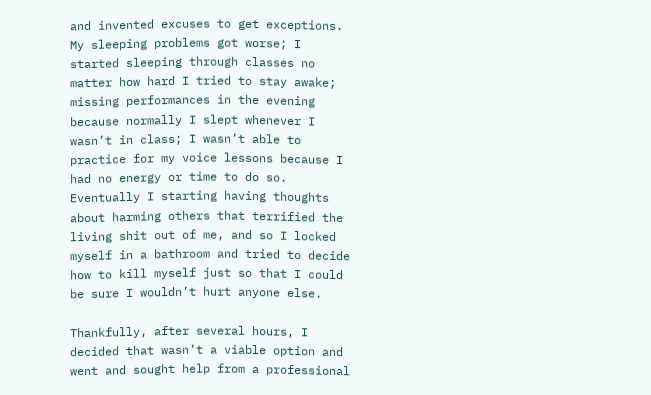and invented excuses to get exceptions. My sleeping problems got worse; I started sleeping through classes no matter how hard I tried to stay awake; missing performances in the evening because normally I slept whenever I wasn’t in class; I wasn’t able to practice for my voice lessons because I had no energy or time to do so. Eventually I starting having thoughts about harming others that terrified the living shit out of me, and so I locked myself in a bathroom and tried to decide how to kill myself just so that I could be sure I wouldn’t hurt anyone else.

Thankfully, after several hours, I decided that wasn’t a viable option and went and sought help from a professional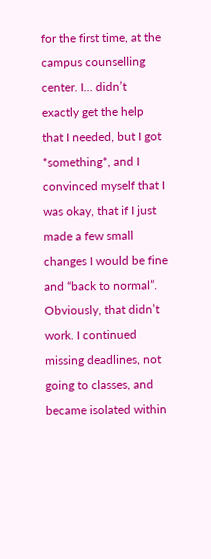for the first time, at the campus counselling center. I… didn’t exactly get the help that I needed, but I got *something*, and I convinced myself that I was okay, that if I just made a few small changes I would be fine and “back to normal”.  Obviously, that didn’t work. I continued missing deadlines, not going to classes, and became isolated within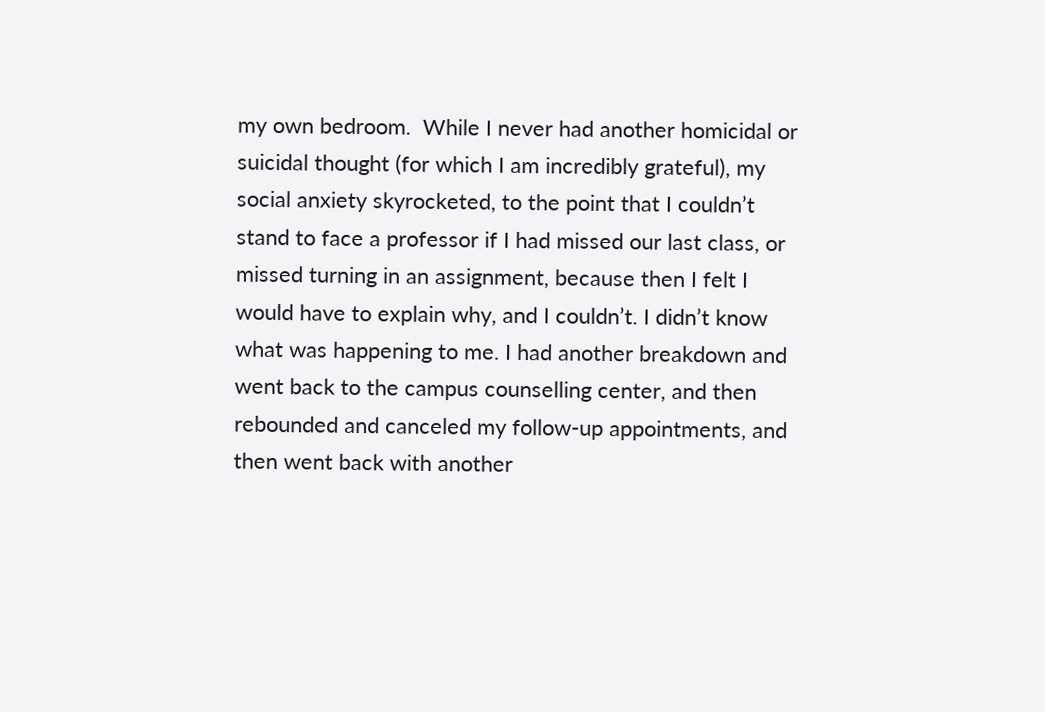my own bedroom.  While I never had another homicidal or suicidal thought (for which I am incredibly grateful), my social anxiety skyrocketed, to the point that I couldn’t stand to face a professor if I had missed our last class, or missed turning in an assignment, because then I felt I would have to explain why, and I couldn’t. I didn’t know what was happening to me. I had another breakdown and went back to the campus counselling center, and then rebounded and canceled my follow-up appointments, and then went back with another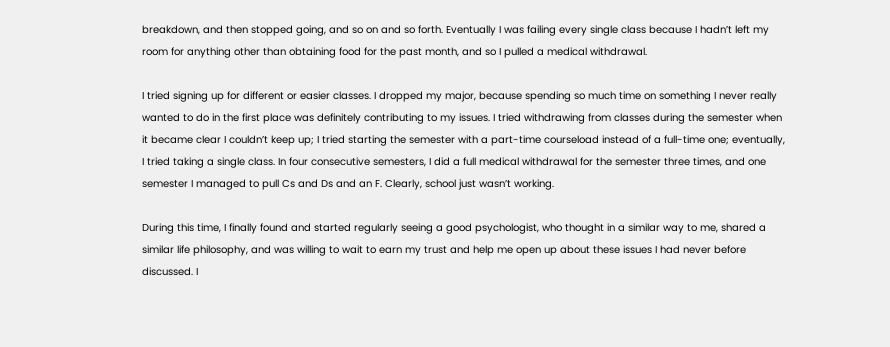breakdown, and then stopped going, and so on and so forth. Eventually I was failing every single class because I hadn’t left my room for anything other than obtaining food for the past month, and so I pulled a medical withdrawal.

I tried signing up for different or easier classes. I dropped my major, because spending so much time on something I never really wanted to do in the first place was definitely contributing to my issues. I tried withdrawing from classes during the semester when it became clear I couldn’t keep up; I tried starting the semester with a part-time courseload instead of a full-time one; eventually, I tried taking a single class. In four consecutive semesters, I did a full medical withdrawal for the semester three times, and one semester I managed to pull Cs and Ds and an F. Clearly, school just wasn’t working.

During this time, I finally found and started regularly seeing a good psychologist, who thought in a similar way to me, shared a similar life philosophy, and was willing to wait to earn my trust and help me open up about these issues I had never before discussed. I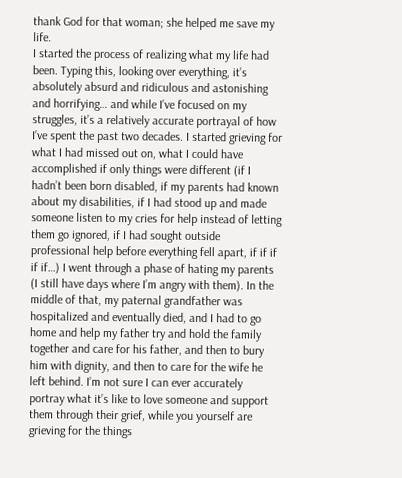thank God for that woman; she helped me save my life.
I started the process of realizing what my life had been. Typing this, looking over everything, it’s absolutely absurd and ridiculous and astonishing and horrifying… and while I’ve focused on my struggles, it’s a relatively accurate portrayal of how I’ve spent the past two decades. I started grieving for what I had missed out on, what I could have accomplished if only things were different (if I hadn’t been born disabled, if my parents had known about my disabilities, if I had stood up and made someone listen to my cries for help instead of letting them go ignored, if I had sought outside professional help before everything fell apart, if if if if if…) I went through a phase of hating my parents (I still have days where I’m angry with them). In the middle of that, my paternal grandfather was hospitalized and eventually died, and I had to go home and help my father try and hold the family together and care for his father, and then to bury him with dignity, and then to care for the wife he left behind. I’m not sure I can ever accurately portray what it’s like to love someone and support them through their grief, while you yourself are grieving for the things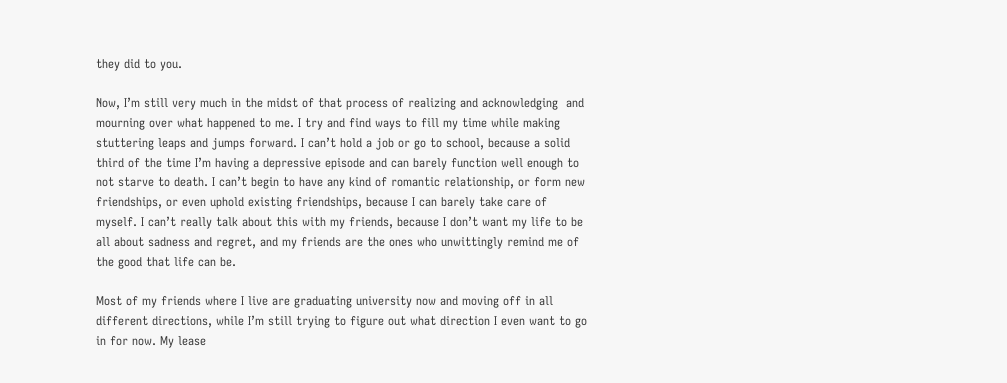they did to you.

Now, I’m still very much in the midst of that process of realizing and acknowledging  and mourning over what happened to me. I try and find ways to fill my time while making stuttering leaps and jumps forward. I can’t hold a job or go to school, because a solid third of the time I’m having a depressive episode and can barely function well enough to not starve to death. I can’t begin to have any kind of romantic relationship, or form new friendships, or even uphold existing friendships, because I can barely take care of myself. I can’t really talk about this with my friends, because I don’t want my life to be all about sadness and regret, and my friends are the ones who unwittingly remind me of the good that life can be.

Most of my friends where I live are graduating university now and moving off in all different directions, while I’m still trying to figure out what direction I even want to go in for now. My lease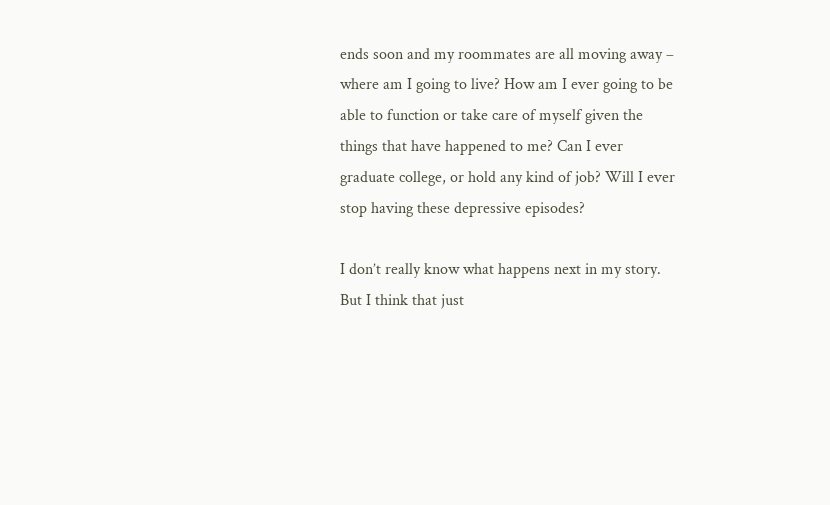ends soon and my roommates are all moving away – where am I going to live? How am I ever going to be able to function or take care of myself given the things that have happened to me? Can I ever graduate college, or hold any kind of job? Will I ever stop having these depressive episodes?

I don’t really know what happens next in my story. But I think that just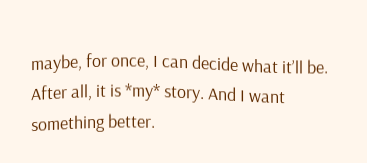maybe, for once, I can decide what it’ll be. After all, it is *my* story. And I want something better.